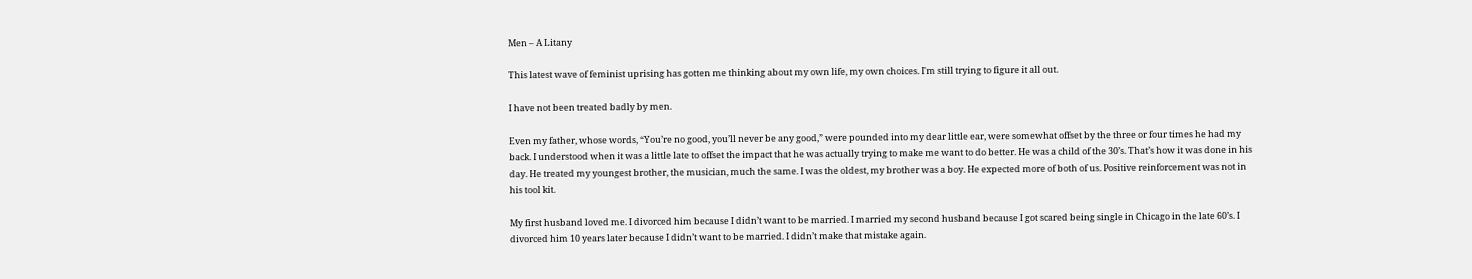Men – A Litany

This latest wave of feminist uprising has gotten me thinking about my own life, my own choices. I'm still trying to figure it all out.

I have not been treated badly by men.

Even my father, whose words, “You’re no good, you’ll never be any good,” were pounded into my dear little ear, were somewhat offset by the three or four times he had my back. I understood when it was a little late to offset the impact that he was actually trying to make me want to do better. He was a child of the 30’s. That’s how it was done in his day. He treated my youngest brother, the musician, much the same. I was the oldest, my brother was a boy. He expected more of both of us. Positive reinforcement was not in his tool kit.

My first husband loved me. I divorced him because I didn’t want to be married. I married my second husband because I got scared being single in Chicago in the late 60’s. I divorced him 10 years later because I didn’t want to be married. I didn’t make that mistake again.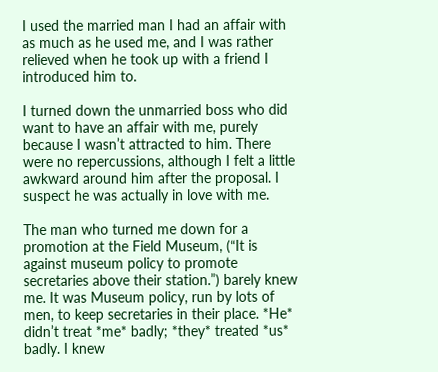I used the married man I had an affair with as much as he used me, and I was rather relieved when he took up with a friend I introduced him to.

I turned down the unmarried boss who did want to have an affair with me, purely because I wasn’t attracted to him. There were no repercussions, although I felt a little awkward around him after the proposal. I suspect he was actually in love with me.

The man who turned me down for a promotion at the Field Museum, (“It is against museum policy to promote secretaries above their station.”) barely knew me. It was Museum policy, run by lots of men, to keep secretaries in their place. *He* didn’t treat *me* badly; *they* treated *us* badly. I knew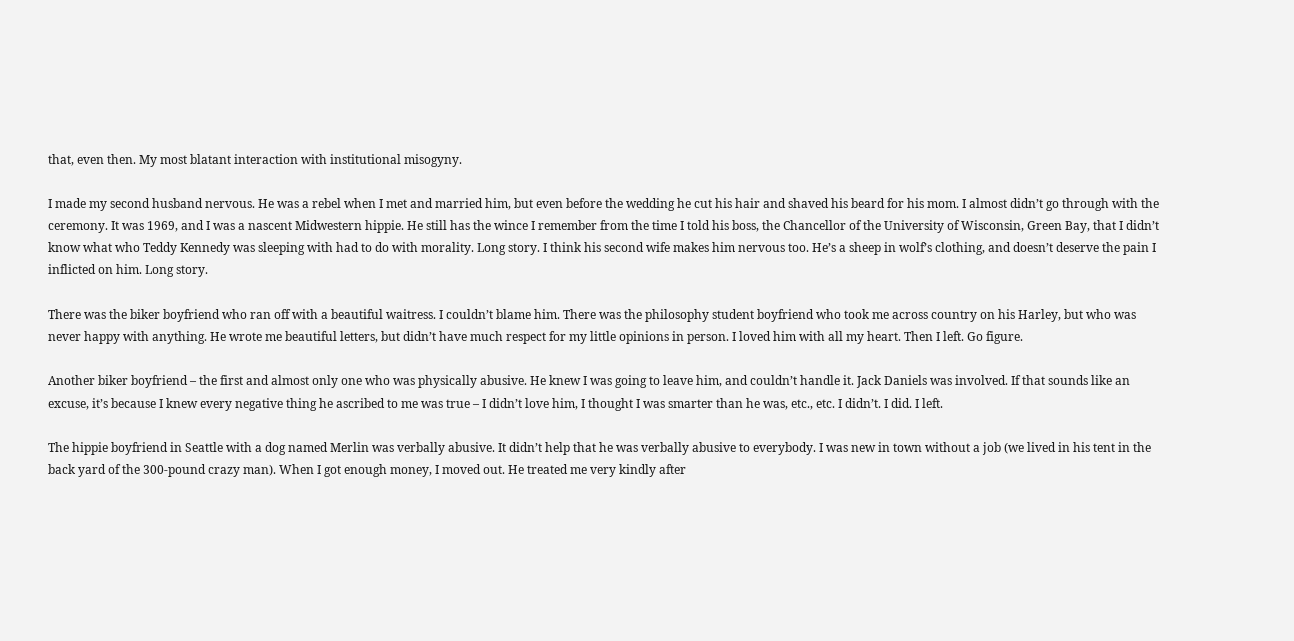that, even then. My most blatant interaction with institutional misogyny.

I made my second husband nervous. He was a rebel when I met and married him, but even before the wedding he cut his hair and shaved his beard for his mom. I almost didn’t go through with the ceremony. It was 1969, and I was a nascent Midwestern hippie. He still has the wince I remember from the time I told his boss, the Chancellor of the University of Wisconsin, Green Bay, that I didn’t know what who Teddy Kennedy was sleeping with had to do with morality. Long story. I think his second wife makes him nervous too. He’s a sheep in wolf’s clothing, and doesn’t deserve the pain I inflicted on him. Long story.

There was the biker boyfriend who ran off with a beautiful waitress. I couldn’t blame him. There was the philosophy student boyfriend who took me across country on his Harley, but who was never happy with anything. He wrote me beautiful letters, but didn’t have much respect for my little opinions in person. I loved him with all my heart. Then I left. Go figure.

Another biker boyfriend – the first and almost only one who was physically abusive. He knew I was going to leave him, and couldn’t handle it. Jack Daniels was involved. If that sounds like an excuse, it’s because I knew every negative thing he ascribed to me was true – I didn’t love him, I thought I was smarter than he was, etc., etc. I didn’t. I did. I left.

The hippie boyfriend in Seattle with a dog named Merlin was verbally abusive. It didn’t help that he was verbally abusive to everybody. I was new in town without a job (we lived in his tent in the back yard of the 300-pound crazy man). When I got enough money, I moved out. He treated me very kindly after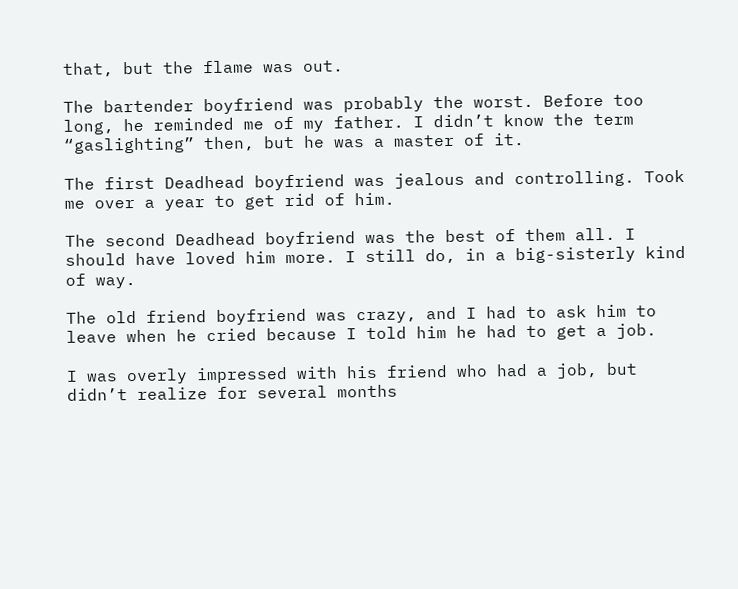that, but the flame was out.

The bartender boyfriend was probably the worst. Before too long, he reminded me of my father. I didn’t know the term “gaslighting” then, but he was a master of it.

The first Deadhead boyfriend was jealous and controlling. Took me over a year to get rid of him.

The second Deadhead boyfriend was the best of them all. I should have loved him more. I still do, in a big-sisterly kind of way.

The old friend boyfriend was crazy, and I had to ask him to leave when he cried because I told him he had to get a job.

I was overly impressed with his friend who had a job, but didn’t realize for several months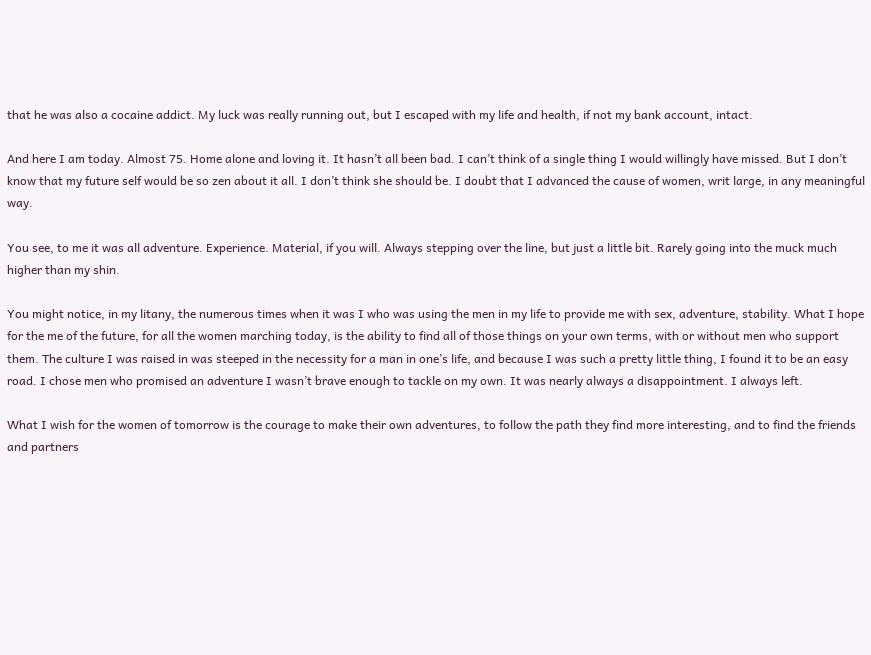that he was also a cocaine addict. My luck was really running out, but I escaped with my life and health, if not my bank account, intact.

And here I am today. Almost 75. Home alone and loving it. It hasn’t all been bad. I can’t think of a single thing I would willingly have missed. But I don’t know that my future self would be so zen about it all. I don’t think she should be. I doubt that I advanced the cause of women, writ large, in any meaningful way.

You see, to me it was all adventure. Experience. Material, if you will. Always stepping over the line, but just a little bit. Rarely going into the muck much higher than my shin.

You might notice, in my litany, the numerous times when it was I who was using the men in my life to provide me with sex, adventure, stability. What I hope for the me of the future, for all the women marching today, is the ability to find all of those things on your own terms, with or without men who support them. The culture I was raised in was steeped in the necessity for a man in one’s life, and because I was such a pretty little thing, I found it to be an easy road. I chose men who promised an adventure I wasn’t brave enough to tackle on my own. It was nearly always a disappointment. I always left.

What I wish for the women of tomorrow is the courage to make their own adventures, to follow the path they find more interesting, and to find the friends and partners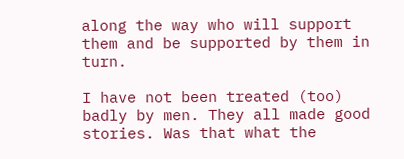along the way who will support them and be supported by them in turn.

I have not been treated (too) badly by men. They all made good stories. Was that what the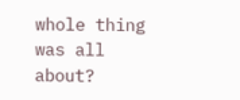whole thing was all about?